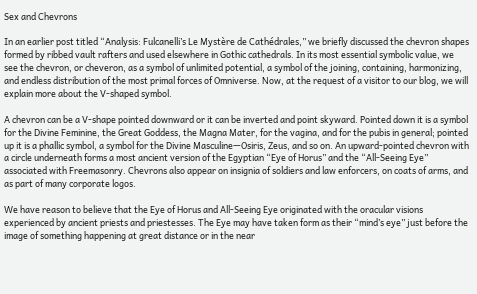Sex and Chevrons

In an earlier post titled “Analysis: Fulcanelli’s Le Mystère de Cathédrales,” we briefly discussed the chevron shapes formed by ribbed vault rafters and used elsewhere in Gothic cathedrals. In its most essential symbolic value, we see the chevron, or cheveron, as a symbol of unlimited potential, a symbol of the joining, containing, harmonizing, and endless distribution of the most primal forces of Omniverse. Now, at the request of a visitor to our blog, we will explain more about the V-shaped symbol.

A chevron can be a V-shape pointed downward or it can be inverted and point skyward. Pointed down it is a symbol for the Divine Feminine, the Great Goddess, the Magna Mater, for the vagina, and for the pubis in general; pointed up it is a phallic symbol, a symbol for the Divine Masculine—Osiris, Zeus, and so on. An upward-pointed chevron with a circle underneath forms a most ancient version of the Egyptian “Eye of Horus” and the “All-Seeing Eye” associated with Freemasonry. Chevrons also appear on insignia of soldiers and law enforcers, on coats of arms, and as part of many corporate logos.

We have reason to believe that the Eye of Horus and All-Seeing Eye originated with the oracular visions experienced by ancient priests and priestesses. The Eye may have taken form as their “mind’s eye” just before the image of something happening at great distance or in the near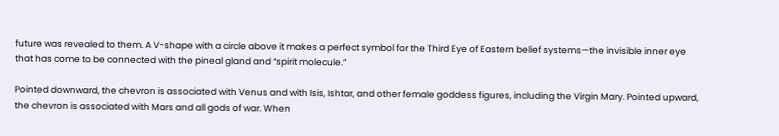future was revealed to them. A V-shape with a circle above it makes a perfect symbol for the Third Eye of Eastern belief systems—the invisible inner eye that has come to be connected with the pineal gland and “spirit molecule.”

Pointed downward, the chevron is associated with Venus and with Isis, Ishtar, and other female goddess figures, including the Virgin Mary. Pointed upward, the chevron is associated with Mars and all gods of war. When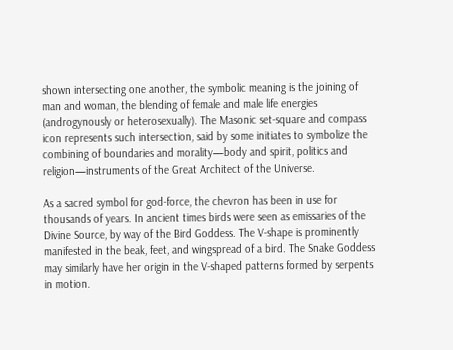shown intersecting one another, the symbolic meaning is the joining of man and woman, the blending of female and male life energies (androgynously or heterosexually). The Masonic set-square and compass icon represents such intersection, said by some initiates to symbolize the combining of boundaries and morality—body and spirit, politics and religion—instruments of the Great Architect of the Universe.

As a sacred symbol for god-force, the chevron has been in use for thousands of years. In ancient times birds were seen as emissaries of the Divine Source, by way of the Bird Goddess. The V-shape is prominently manifested in the beak, feet, and wingspread of a bird. The Snake Goddess may similarly have her origin in the V-shaped patterns formed by serpents in motion.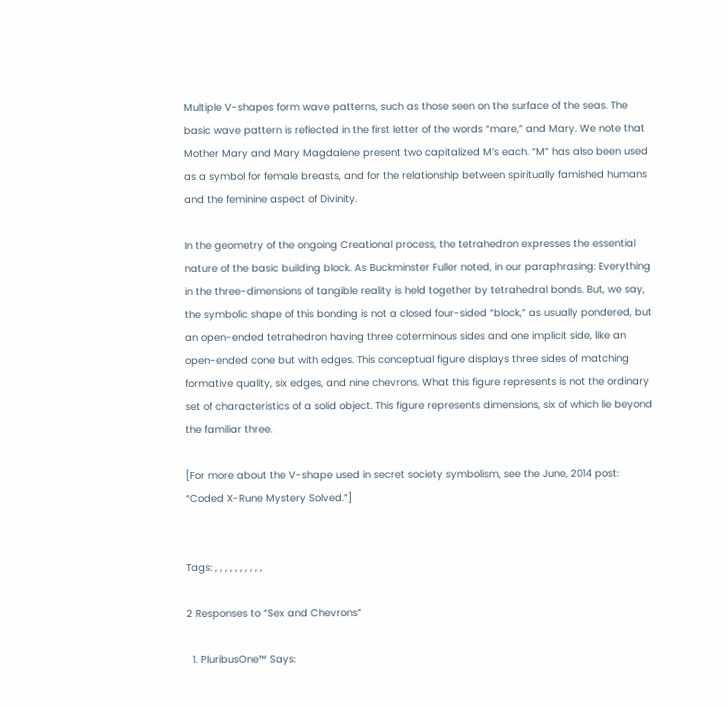Multiple V-shapes form wave patterns, such as those seen on the surface of the seas. The basic wave pattern is reflected in the first letter of the words “mare,” and Mary. We note that Mother Mary and Mary Magdalene present two capitalized M’s each. “M” has also been used as a symbol for female breasts, and for the relationship between spiritually famished humans and the feminine aspect of Divinity.

In the geometry of the ongoing Creational process, the tetrahedron expresses the essential nature of the basic building block. As Buckminster Fuller noted, in our paraphrasing: Everything in the three-dimensions of tangible reality is held together by tetrahedral bonds. But, we say, the symbolic shape of this bonding is not a closed four-sided “block,” as usually pondered, but an open-ended tetrahedron having three coterminous sides and one implicit side, like an open-ended cone but with edges. This conceptual figure displays three sides of matching formative quality, six edges, and nine chevrons. What this figure represents is not the ordinary set of characteristics of a solid object. This figure represents dimensions, six of which lie beyond the familiar three.

[For more about the V-shape used in secret society symbolism, see the June, 2014 post: “Coded X-Rune Mystery Solved.”]


Tags: , , , , , , , , , ,

2 Responses to “Sex and Chevrons”

  1. PluribusOne™ Says: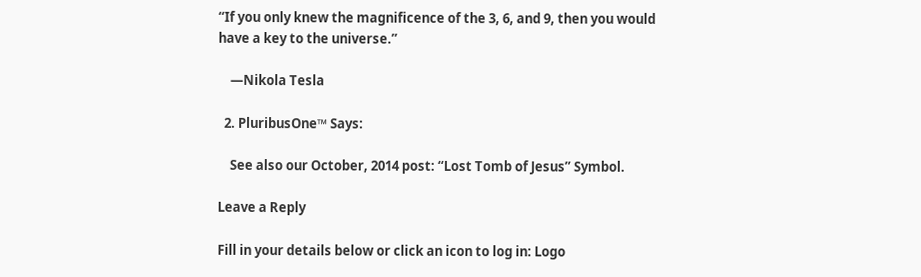“If you only knew the magnificence of the 3, 6, and 9, then you would have a key to the universe.”

    ―Nikola Tesla

  2. PluribusOne™ Says:

    See also our October, 2014 post: “Lost Tomb of Jesus” Symbol.

Leave a Reply

Fill in your details below or click an icon to log in: Logo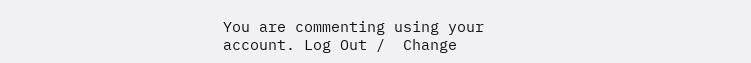You are commenting using your account. Log Out /  Change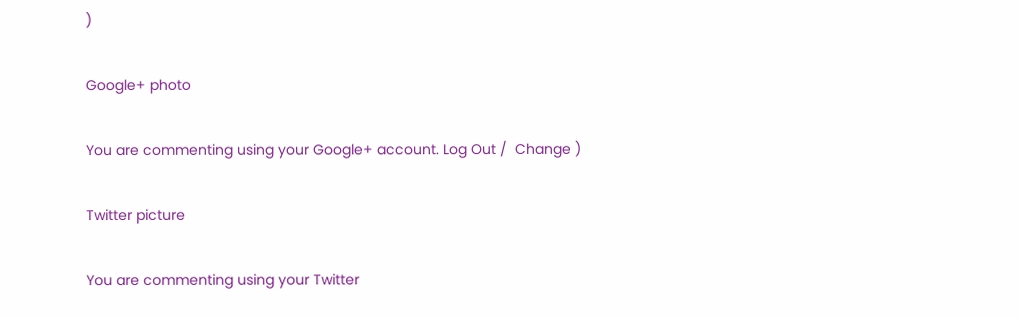)

Google+ photo

You are commenting using your Google+ account. Log Out /  Change )

Twitter picture

You are commenting using your Twitter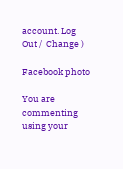account. Log Out /  Change )

Facebook photo

You are commenting using your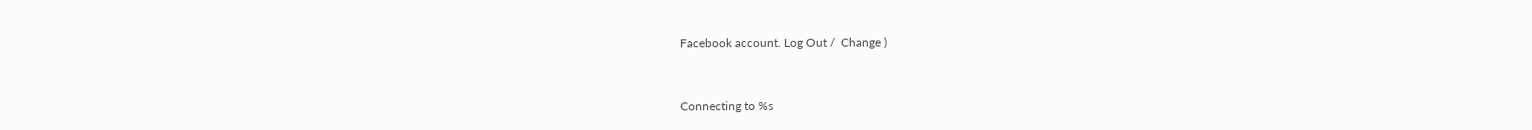Facebook account. Log Out /  Change )


Connecting to %s